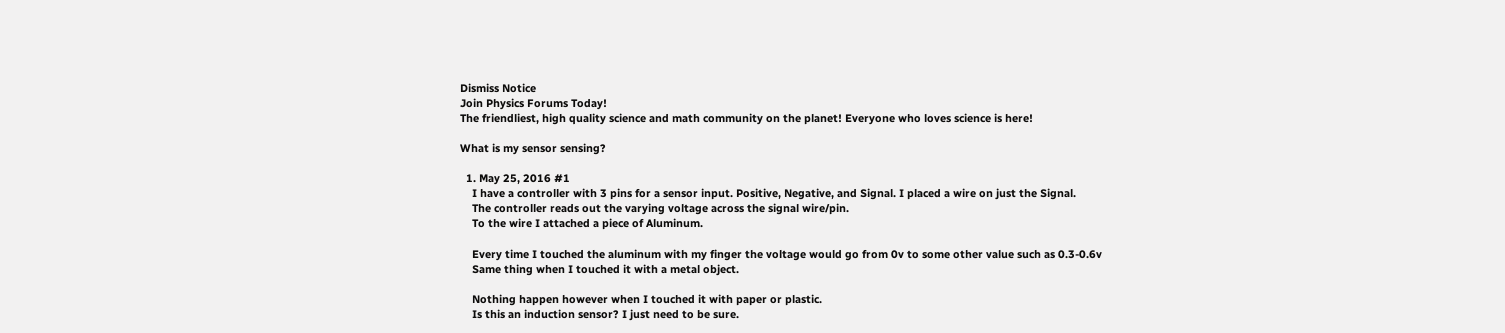Dismiss Notice
Join Physics Forums Today!
The friendliest, high quality science and math community on the planet! Everyone who loves science is here!

What is my sensor sensing?

  1. May 25, 2016 #1
    I have a controller with 3 pins for a sensor input. Positive, Negative, and Signal. I placed a wire on just the Signal.
    The controller reads out the varying voltage across the signal wire/pin.
    To the wire I attached a piece of Aluminum.

    Every time I touched the aluminum with my finger the voltage would go from 0v to some other value such as 0.3-0.6v
    Same thing when I touched it with a metal object.

    Nothing happen however when I touched it with paper or plastic.
    Is this an induction sensor? I just need to be sure.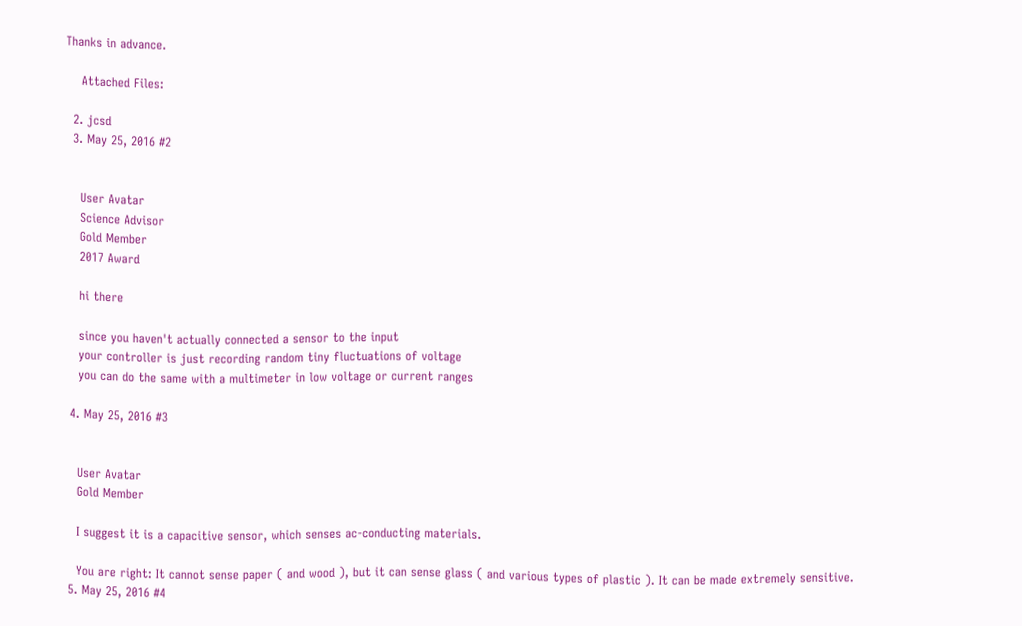Thanks in advance.

    Attached Files:

  2. jcsd
  3. May 25, 2016 #2


    User Avatar
    Science Advisor
    Gold Member
    2017 Award

    hi there

    since you haven't actually connected a sensor to the input
    your controller is just recording random tiny fluctuations of voltage
    you can do the same with a multimeter in low voltage or current ranges

  4. May 25, 2016 #3


    User Avatar
    Gold Member

    I suggest it is a capacitive sensor, which senses ac-conducting materials.

    You are right: It cannot sense paper ( and wood ), but it can sense glass ( and various types of plastic ). It can be made extremely sensitive.
  5. May 25, 2016 #4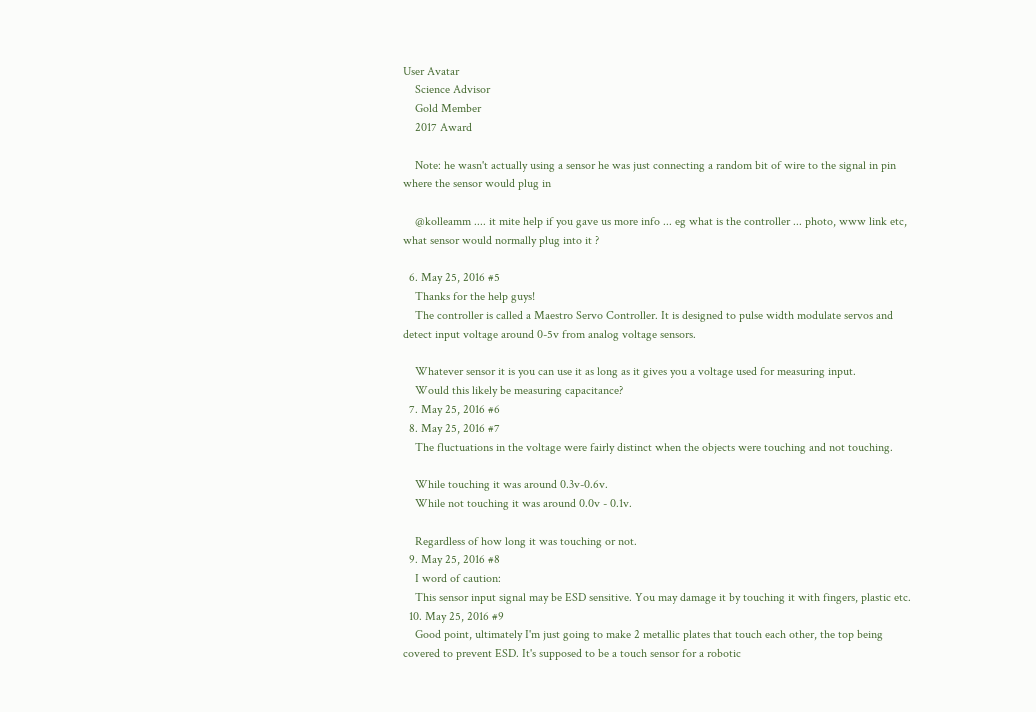User Avatar
    Science Advisor
    Gold Member
    2017 Award

    Note: he wasn't actually using a sensor he was just connecting a random bit of wire to the signal in pin where the sensor would plug in

    @kolleamm .... it mite help if you gave us more info ... eg what is the controller ... photo, www link etc, what sensor would normally plug into it ?

  6. May 25, 2016 #5
    Thanks for the help guys!
    The controller is called a Maestro Servo Controller. It is designed to pulse width modulate servos and detect input voltage around 0-5v from analog voltage sensors.

    Whatever sensor it is you can use it as long as it gives you a voltage used for measuring input.
    Would this likely be measuring capacitance?
  7. May 25, 2016 #6
  8. May 25, 2016 #7
    The fluctuations in the voltage were fairly distinct when the objects were touching and not touching.

    While touching it was around 0.3v-0.6v.
    While not touching it was around 0.0v - 0.1v.

    Regardless of how long it was touching or not.
  9. May 25, 2016 #8
    I word of caution:
    This sensor input signal may be ESD sensitive. You may damage it by touching it with fingers, plastic etc.
  10. May 25, 2016 #9
    Good point, ultimately I'm just going to make 2 metallic plates that touch each other, the top being covered to prevent ESD. It's supposed to be a touch sensor for a robotic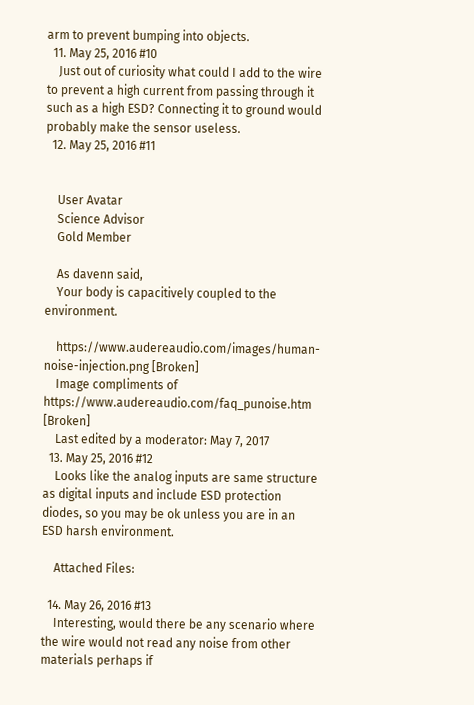arm to prevent bumping into objects.
  11. May 25, 2016 #10
    Just out of curiosity what could I add to the wire to prevent a high current from passing through it such as a high ESD? Connecting it to ground would probably make the sensor useless.
  12. May 25, 2016 #11


    User Avatar
    Science Advisor
    Gold Member

    As davenn said,
    Your body is capacitively coupled to the environment.

    https://www.audereaudio.com/images/human-noise-injection.png [Broken]
    Image compliments of https://www.audereaudio.com/faq_punoise.htm [Broken]
    Last edited by a moderator: May 7, 2017
  13. May 25, 2016 #12
    Looks like the analog inputs are same structure as digital inputs and include ESD protection diodes, so you may be ok unless you are in an ESD harsh environment.

    Attached Files:

  14. May 26, 2016 #13
    Interesting, would there be any scenario where the wire would not read any noise from other materials perhaps if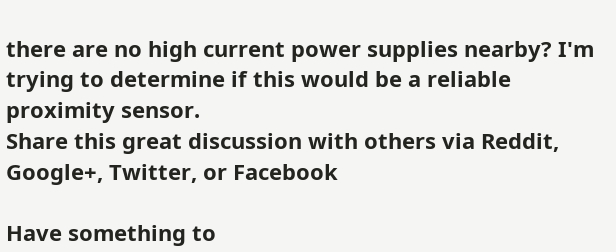there are no high current power supplies nearby? I'm trying to determine if this would be a reliable proximity sensor.
Share this great discussion with others via Reddit, Google+, Twitter, or Facebook

Have something to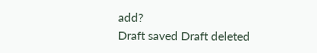add?
Draft saved Draft deleted